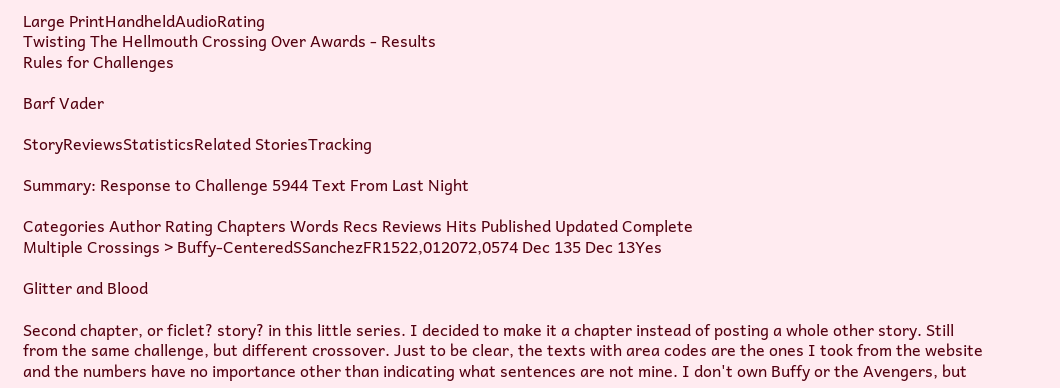Large PrintHandheldAudioRating
Twisting The Hellmouth Crossing Over Awards - Results
Rules for Challenges

Barf Vader

StoryReviewsStatisticsRelated StoriesTracking

Summary: Response to Challenge 5944 Text From Last Night

Categories Author Rating Chapters Words Recs Reviews Hits Published Updated Complete
Multiple Crossings > Buffy-CenteredSSanchezFR1522,012072,0574 Dec 135 Dec 13Yes

Glitter and Blood

Second chapter, or ficlet? story? in this little series. I decided to make it a chapter instead of posting a whole other story. Still from the same challenge, but different crossover. Just to be clear, the texts with area codes are the ones I took from the website and the numbers have no importance other than indicating what sentences are not mine. I don't own Buffy or the Avengers, but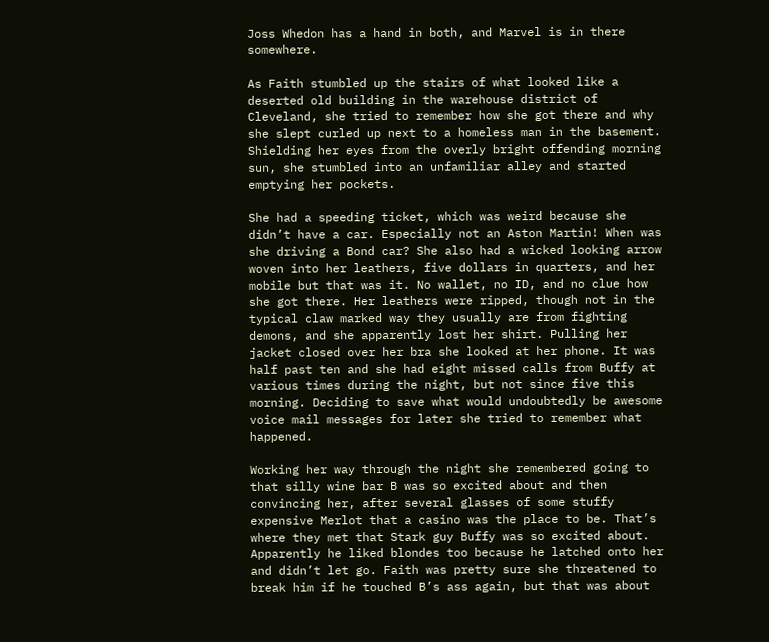Joss Whedon has a hand in both, and Marvel is in there somewhere.

As Faith stumbled up the stairs of what looked like a deserted old building in the warehouse district of Cleveland, she tried to remember how she got there and why she slept curled up next to a homeless man in the basement. Shielding her eyes from the overly bright offending morning sun, she stumbled into an unfamiliar alley and started emptying her pockets.

She had a speeding ticket, which was weird because she didn’t have a car. Especially not an Aston Martin! When was she driving a Bond car? She also had a wicked looking arrow woven into her leathers, five dollars in quarters, and her mobile but that was it. No wallet, no ID, and no clue how she got there. Her leathers were ripped, though not in the typical claw marked way they usually are from fighting demons, and she apparently lost her shirt. Pulling her jacket closed over her bra she looked at her phone. It was half past ten and she had eight missed calls from Buffy at various times during the night, but not since five this morning. Deciding to save what would undoubtedly be awesome voice mail messages for later she tried to remember what happened.

Working her way through the night she remembered going to that silly wine bar B was so excited about and then convincing her, after several glasses of some stuffy expensive Merlot that a casino was the place to be. That’s where they met that Stark guy Buffy was so excited about. Apparently he liked blondes too because he latched onto her and didn’t let go. Faith was pretty sure she threatened to break him if he touched B’s ass again, but that was about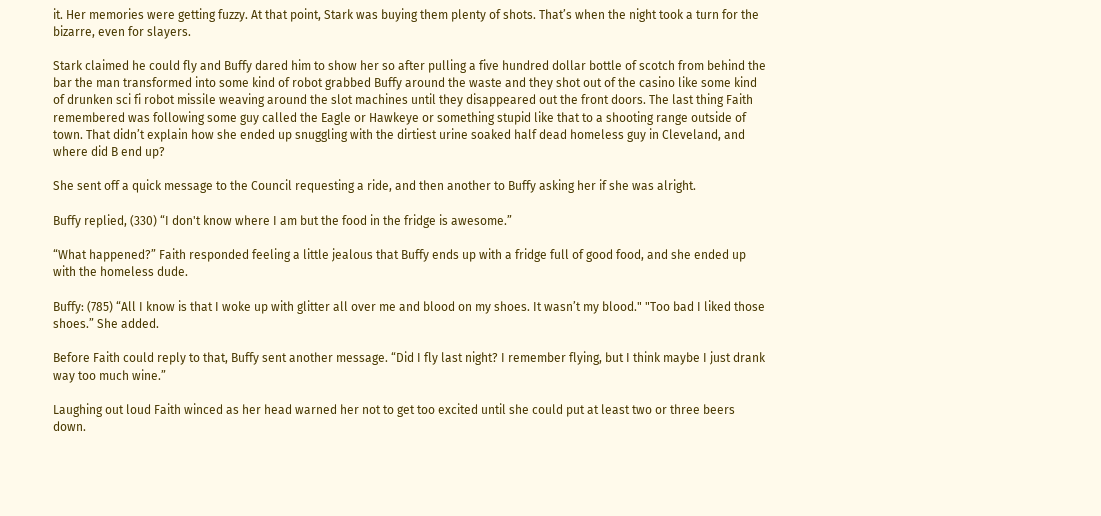it. Her memories were getting fuzzy. At that point, Stark was buying them plenty of shots. That’s when the night took a turn for the bizarre, even for slayers.

Stark claimed he could fly and Buffy dared him to show her so after pulling a five hundred dollar bottle of scotch from behind the bar the man transformed into some kind of robot grabbed Buffy around the waste and they shot out of the casino like some kind of drunken sci fi robot missile weaving around the slot machines until they disappeared out the front doors. The last thing Faith remembered was following some guy called the Eagle or Hawkeye or something stupid like that to a shooting range outside of town. That didn’t explain how she ended up snuggling with the dirtiest urine soaked half dead homeless guy in Cleveland, and where did B end up?

She sent off a quick message to the Council requesting a ride, and then another to Buffy asking her if she was alright.

Buffy replied, (330) “I don't know where I am but the food in the fridge is awesome.”

“What happened?” Faith responded feeling a little jealous that Buffy ends up with a fridge full of good food, and she ended up with the homeless dude.

Buffy: (785) “All I know is that I woke up with glitter all over me and blood on my shoes. It wasn’t my blood." "Too bad I liked those shoes.” She added.

Before Faith could reply to that, Buffy sent another message. “Did I fly last night? I remember flying, but I think maybe I just drank way too much wine.”

Laughing out loud Faith winced as her head warned her not to get too excited until she could put at least two or three beers down.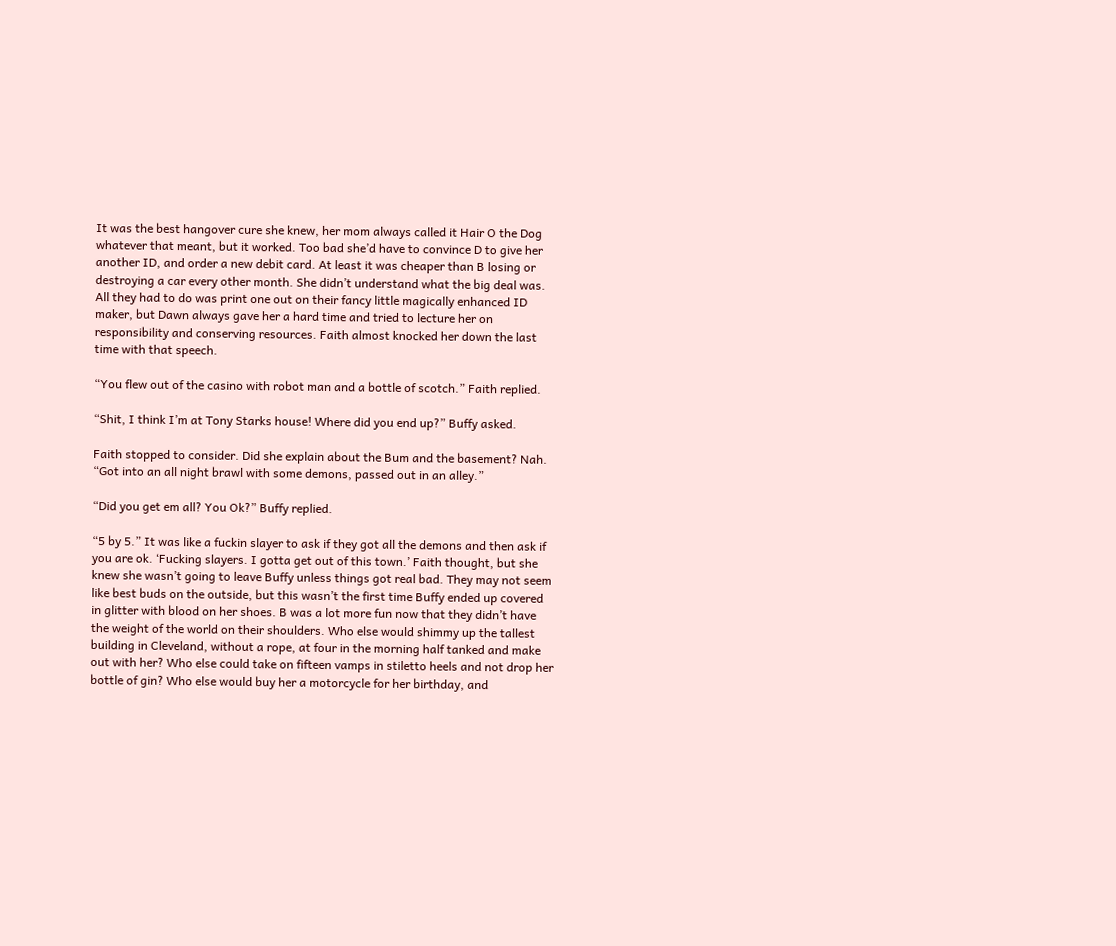It was the best hangover cure she knew, her mom always called it Hair O the Dog whatever that meant, but it worked. Too bad she’d have to convince D to give her another ID, and order a new debit card. At least it was cheaper than B losing or destroying a car every other month. She didn’t understand what the big deal was. All they had to do was print one out on their fancy little magically enhanced ID maker, but Dawn always gave her a hard time and tried to lecture her on responsibility and conserving resources. Faith almost knocked her down the last time with that speech.

“You flew out of the casino with robot man and a bottle of scotch.” Faith replied.

“Shit, I think I’m at Tony Starks house! Where did you end up?” Buffy asked.

Faith stopped to consider. Did she explain about the Bum and the basement? Nah. “Got into an all night brawl with some demons, passed out in an alley.”

“Did you get em all? You Ok?” Buffy replied.

“5 by 5.” It was like a fuckin slayer to ask if they got all the demons and then ask if you are ok. ‘Fucking slayers. I gotta get out of this town.’ Faith thought, but she knew she wasn’t going to leave Buffy unless things got real bad. They may not seem like best buds on the outside, but this wasn’t the first time Buffy ended up covered in glitter with blood on her shoes. B was a lot more fun now that they didn’t have the weight of the world on their shoulders. Who else would shimmy up the tallest building in Cleveland, without a rope, at four in the morning half tanked and make out with her? Who else could take on fifteen vamps in stiletto heels and not drop her bottle of gin? Who else would buy her a motorcycle for her birthday, and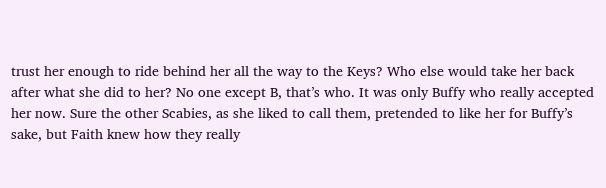trust her enough to ride behind her all the way to the Keys? Who else would take her back after what she did to her? No one except B, that’s who. It was only Buffy who really accepted her now. Sure the other Scabies, as she liked to call them, pretended to like her for Buffy’s sake, but Faith knew how they really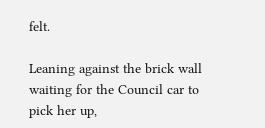felt.

Leaning against the brick wall waiting for the Council car to pick her up,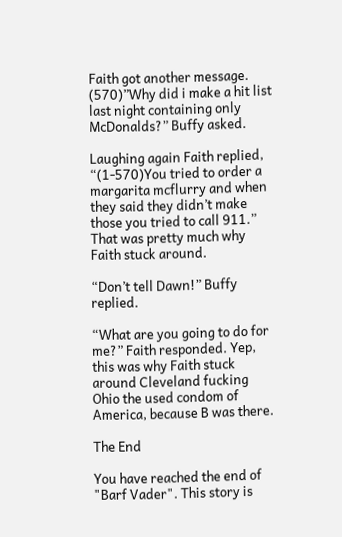Faith got another message. (570)”Why did i make a hit list last night containing only McDonalds?” Buffy asked.

Laughing again Faith replied, “(1-570)You tried to order a margarita mcflurry and when they said they didn’t make those you tried to call 911.” That was pretty much why Faith stuck around.

“Don’t tell Dawn!” Buffy replied.

“What are you going to do for me?” Faith responded. Yep, this was why Faith stuck around Cleveland fucking Ohio the used condom of America, because B was there.

The End

You have reached the end of "Barf Vader". This story is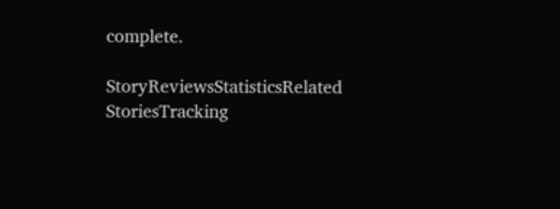complete.

StoryReviewsStatisticsRelated StoriesTracking